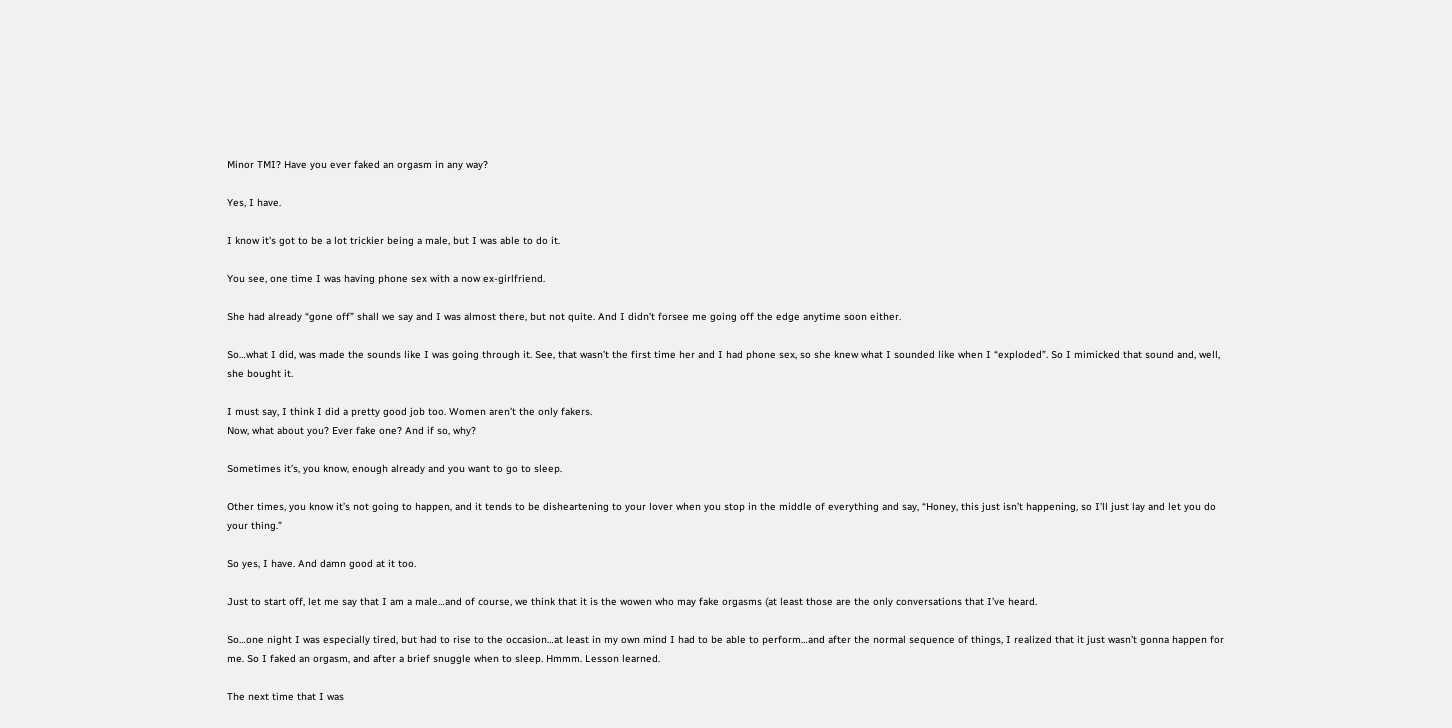Minor TMI? Have you ever faked an orgasm in any way?

Yes, I have.

I know it’s got to be a lot trickier being a male, but I was able to do it.

You see, one time I was having phone sex with a now ex-girlfriend.

She had already “gone off” shall we say and I was almost there, but not quite. And I didn’t forsee me going off the edge anytime soon either.

So…what I did, was made the sounds like I was going through it. See, that wasn’t the first time her and I had phone sex, so she knew what I sounded like when I “exploded”. So I mimicked that sound and, well, she bought it.

I must say, I think I did a pretty good job too. Women aren’t the only fakers.
Now, what about you? Ever fake one? And if so, why?

Sometimes it’s, you know, enough already and you want to go to sleep.

Other times, you know it’s not going to happen, and it tends to be disheartening to your lover when you stop in the middle of everything and say, “Honey, this just isn’t happening, so I’ll just lay and let you do your thing.”

So yes, I have. And damn good at it too.

Just to start off, let me say that I am a male…and of course, we think that it is the wowen who may fake orgasms (at least those are the only conversations that I’ve heard.

So…one night I was especially tired, but had to rise to the occasion…at least in my own mind I had to be able to perform…and after the normal sequence of things, I realized that it just wasn’t gonna happen for me. So I faked an orgasm, and after a brief snuggle when to sleep. Hmmm. Lesson learned.

The next time that I was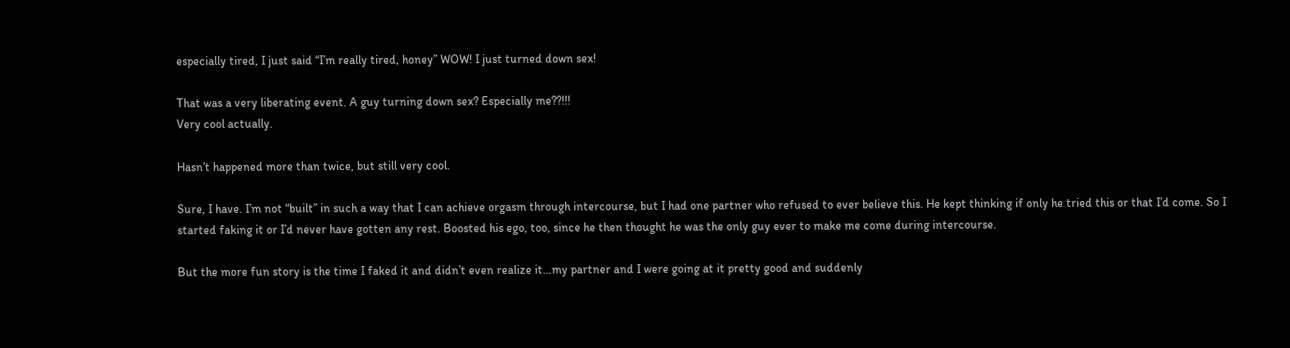especially tired, I just said “I’m really tired, honey” WOW! I just turned down sex!

That was a very liberating event. A guy turning down sex? Especially me??!!!
Very cool actually.

Hasn’t happened more than twice, but still very cool.

Sure, I have. I’m not “built” in such a way that I can achieve orgasm through intercourse, but I had one partner who refused to ever believe this. He kept thinking if only he tried this or that I’d come. So I started faking it or I’d never have gotten any rest. Boosted his ego, too, since he then thought he was the only guy ever to make me come during intercourse.

But the more fun story is the time I faked it and didn’t even realize it…my partner and I were going at it pretty good and suddenly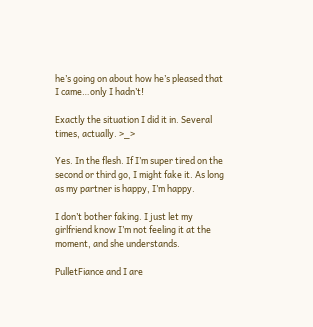he’s going on about how he’s pleased that I came…only I hadn’t!

Exactly the situation I did it in. Several times, actually. >_>

Yes. In the flesh. If I’m super tired on the second or third go, I might fake it. As long as my partner is happy, I’m happy.

I don’t bother faking. I just let my girlfriend know I’m not feeling it at the moment, and she understands.

PulletFiance and I are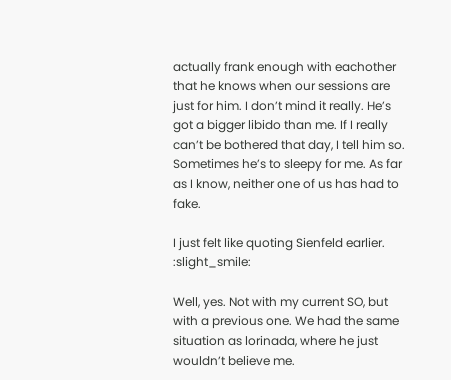actually frank enough with eachother that he knows when our sessions are just for him. I don’t mind it really. He’s got a bigger libido than me. If I really can’t be bothered that day, I tell him so. Sometimes he’s to sleepy for me. As far as I know, neither one of us has had to fake.

I just felt like quoting Sienfeld earlier. :slight_smile:

Well, yes. Not with my current SO, but with a previous one. We had the same situation as lorinada, where he just wouldn’t believe me.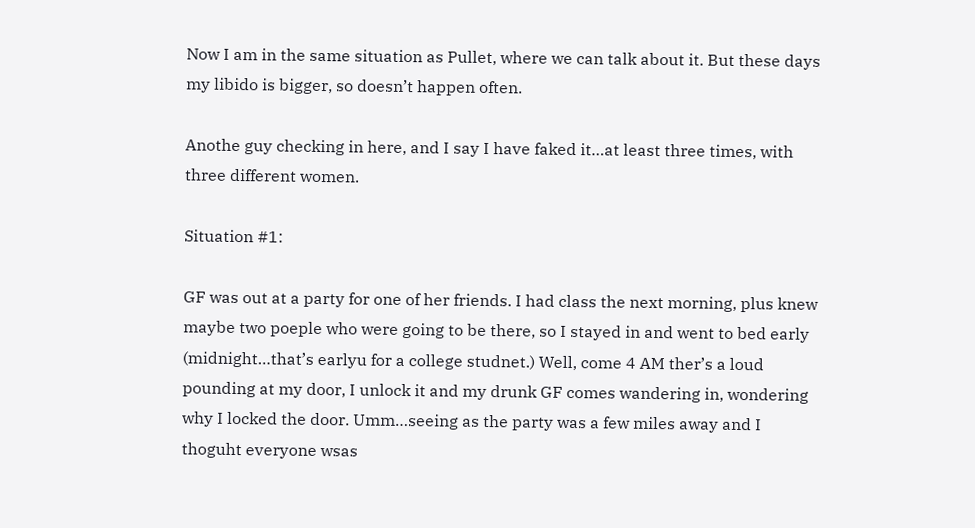Now I am in the same situation as Pullet, where we can talk about it. But these days my libido is bigger, so doesn’t happen often.

Anothe guy checking in here, and I say I have faked it…at least three times, with three different women.

Situation #1:

GF was out at a party for one of her friends. I had class the next morning, plus knew maybe two poeple who were going to be there, so I stayed in and went to bed early (midnight…that’s earlyu for a college studnet.) Well, come 4 AM ther’s a loud pounding at my door, I unlock it and my drunk GF comes wandering in, wondering why I locked the door. Umm…seeing as the party was a few miles away and I thoguht everyone wsas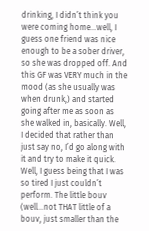drinking, I didn’t think you were coming home…well, I guess one friend was nice enough to be a sober driver, so she was dropped off. And this GF was VERY much in the mood (as she usually was when drunk,) and started going after me as soon as she walked in, basically. Well, I decided that rather than just say no, I’d go along with it and try to make it quick. Well, I guess being that I was so tired I just couldn’t perform. The little bouv (well…not THAT little of a bouv, just smaller than the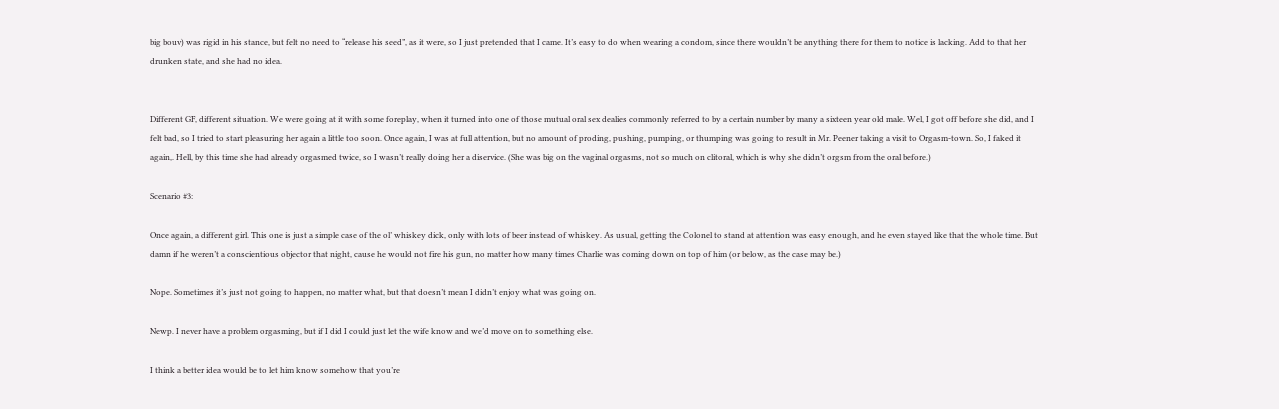big bouv) was rigid in his stance, but felt no need to “release his seed”, as it were, so I just pretended that I came. It’s easy to do when wearing a condom, since there wouldn’t be anything there for them to notice is lacking. Add to that her drunken state, and she had no idea.


Different GF, different situation. We were going at it with some foreplay, when it turned into one of those mutual oral sex dealies commonly referred to by a certain number by many a sixteen year old male. Wel, I got off before she did, and I felt bad, so I tried to start pleasuring her again a little too soon. Once again, I was at full attention, but no amount of proding, pushing, pumping, or thumping was going to result in Mr. Peener taking a visit to Orgasm-town. So, I faked it again,. Hell, by this time she had already orgasmed twice, so I wasn’t really doing her a diservice. (She was big on the vaginal orgasms, not so much on clitoral, which is why she didn’t orgsm from the oral before.)

Scenario #3:

Once again, a different girl. This one is just a simple case of the ol’ whiskey dick, only with lots of beer instead of whiskey. As usual, getting the Colonel to stand at attention was easy enough, and he even stayed like that the whole time. But damn if he weren’t a conscientious objector that night, cause he would not fire his gun, no matter how many times Charlie was coming down on top of him (or below, as the case may be.)

Nope. Sometimes it’s just not going to happen, no matter what, but that doesn’t mean I didn’t enjoy what was going on.

Newp. I never have a problem orgasming, but if I did I could just let the wife know and we’d move on to something else.

I think a better idea would be to let him know somehow that you’re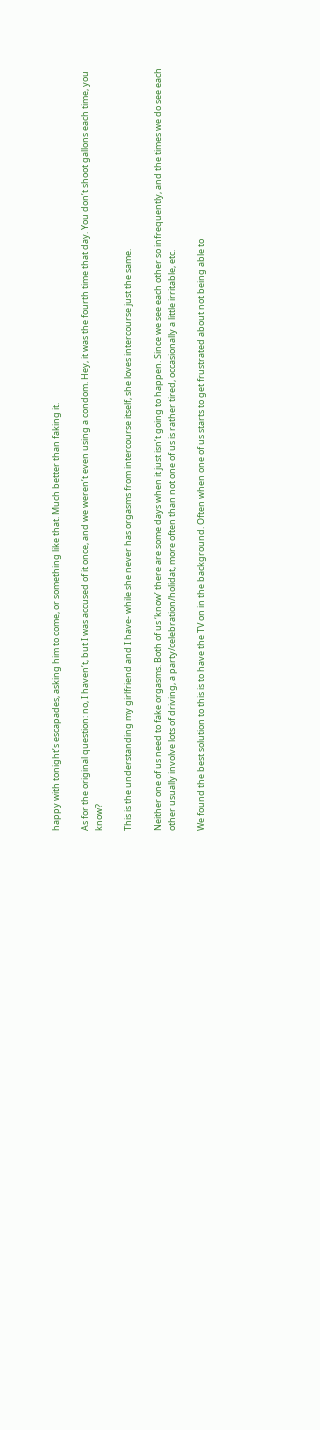happy with tonight’s escapades, asking him to come, or something like that. Much better than faking it.

As for the original question: no, I haven’t, but I was accused of it once, and we weren’t even using a condom. Hey, it was the fourth time that day. You don’t shoot gallons each time, you know?

This is the understanding my girlfriend and I have- while she never has orgasms from intercourse itself, she loves intercourse just the same.

Neither one of us need to fake orgasms. Both of us ‘know’ there are some days when it just isn’t going to happen. Since we see each other so infrequently, and the times we do see each other usually involve lots of driving, a party/celebration/holidat, more often than not one of us is rather tired, occasionally a little irritable, etc.

We found the best solution to this is to have the TV on in the background. Often when one of us starts to get frustrated about not being able to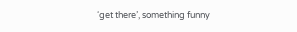‘get there’, something funny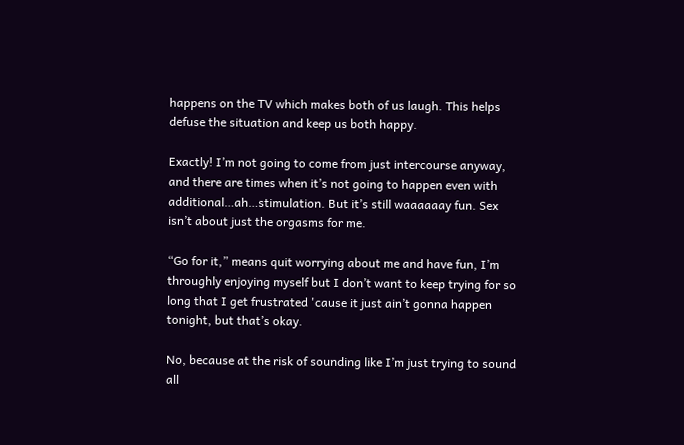happens on the TV which makes both of us laugh. This helps defuse the situation and keep us both happy.

Exactly! I’m not going to come from just intercourse anyway, and there are times when it’s not going to happen even with additional…ah…stimulation. But it’s still waaaaaay fun. Sex isn’t about just the orgasms for me.

“Go for it,” means quit worrying about me and have fun, I’m throughly enjoying myself but I don’t want to keep trying for so long that I get frustrated 'cause it just ain’t gonna happen tonight, but that’s okay.

No, because at the risk of sounding like I’m just trying to sound all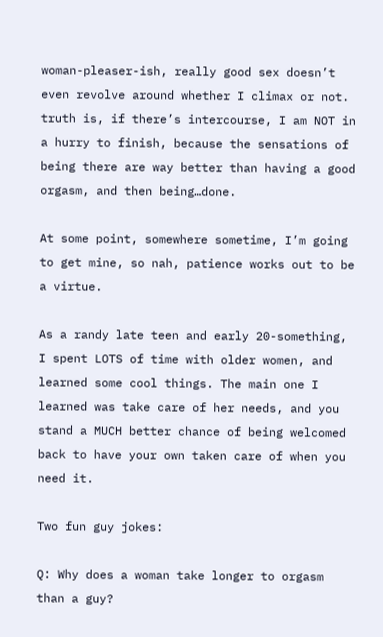woman-pleaser-ish, really good sex doesn’t even revolve around whether I climax or not. truth is, if there’s intercourse, I am NOT in a hurry to finish, because the sensations of being there are way better than having a good orgasm, and then being…done.

At some point, somewhere sometime, I’m going to get mine, so nah, patience works out to be a virtue.

As a randy late teen and early 20-something, I spent LOTS of time with older women, and learned some cool things. The main one I learned was take care of her needs, and you stand a MUCH better chance of being welcomed back to have your own taken care of when you need it.

Two fun guy jokes:

Q: Why does a woman take longer to orgasm than a guy?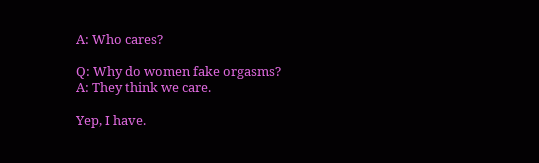A: Who cares?

Q: Why do women fake orgasms?
A: They think we care.

Yep, I have.